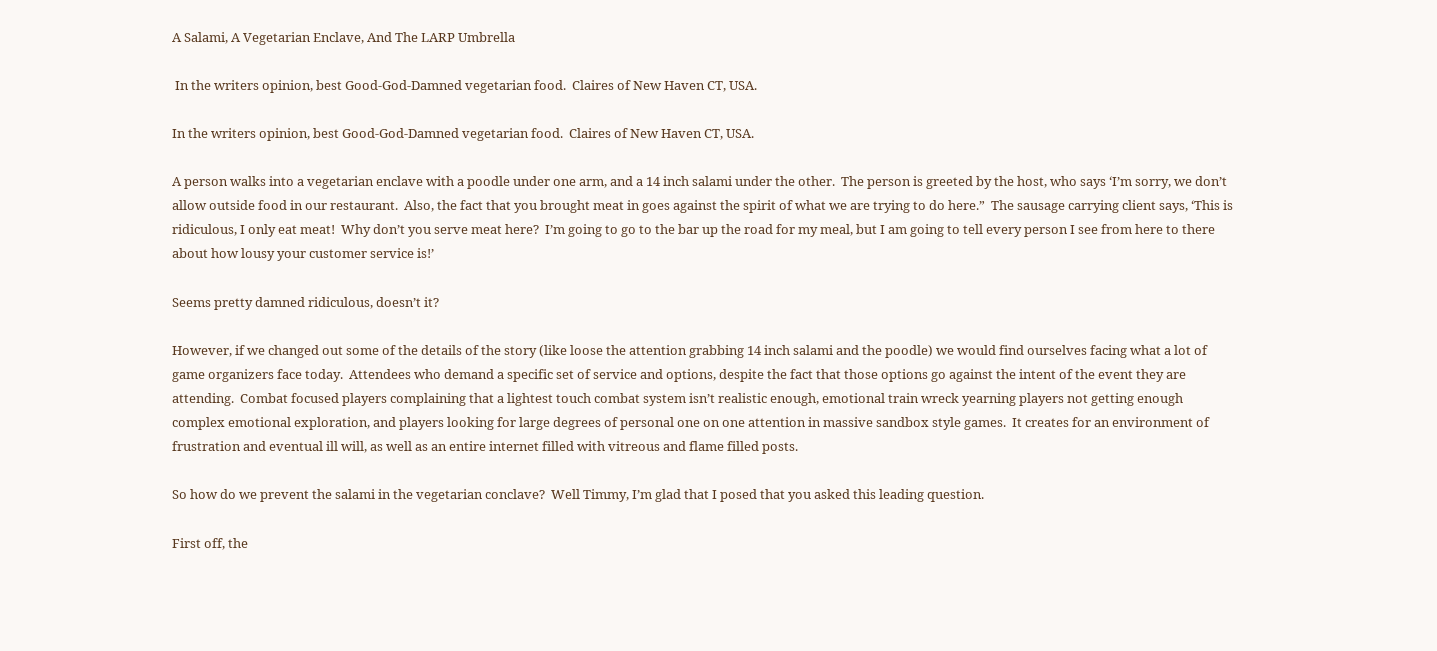A Salami, A Vegetarian Enclave, And The LARP Umbrella

 In the writers opinion, best Good-God-Damned vegetarian food.  Claires of New Haven CT, USA.

In the writers opinion, best Good-God-Damned vegetarian food.  Claires of New Haven CT, USA.

A person walks into a vegetarian enclave with a poodle under one arm, and a 14 inch salami under the other.  The person is greeted by the host, who says ‘I’m sorry, we don’t allow outside food in our restaurant.  Also, the fact that you brought meat in goes against the spirit of what we are trying to do here.”  The sausage carrying client says, ‘This is ridiculous, I only eat meat!  Why don’t you serve meat here?  I’m going to go to the bar up the road for my meal, but I am going to tell every person I see from here to there about how lousy your customer service is!’

Seems pretty damned ridiculous, doesn’t it?

However, if we changed out some of the details of the story (like loose the attention grabbing 14 inch salami and the poodle) we would find ourselves facing what a lot of game organizers face today.  Attendees who demand a specific set of service and options, despite the fact that those options go against the intent of the event they are attending.  Combat focused players complaining that a lightest touch combat system isn’t realistic enough, emotional train wreck yearning players not getting enough complex emotional exploration, and players looking for large degrees of personal one on one attention in massive sandbox style games.  It creates for an environment of frustration and eventual ill will, as well as an entire internet filled with vitreous and flame filled posts.

So how do we prevent the salami in the vegetarian conclave?  Well Timmy, I’m glad that I posed that you asked this leading question.

First off, the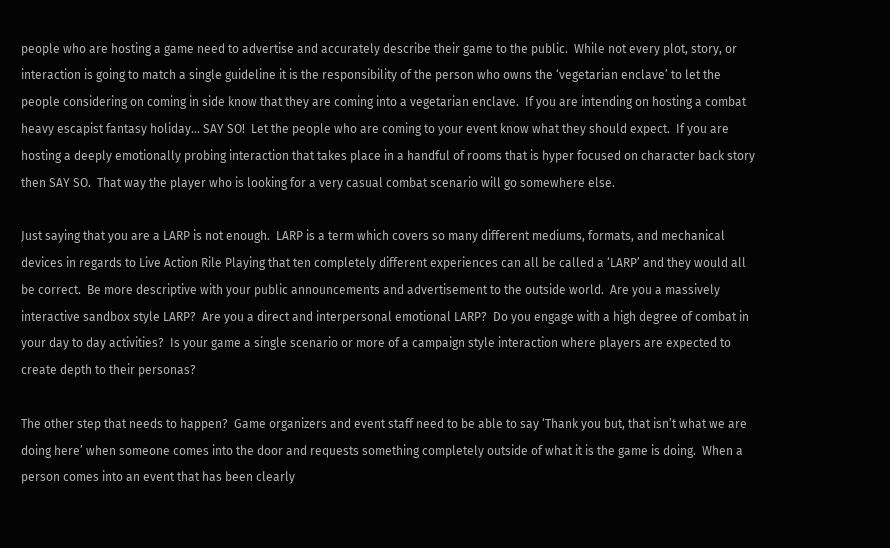people who are hosting a game need to advertise and accurately describe their game to the public.  While not every plot, story, or interaction is going to match a single guideline it is the responsibility of the person who owns the ‘vegetarian enclave’ to let the people considering on coming in side know that they are coming into a vegetarian enclave.  If you are intending on hosting a combat heavy escapist fantasy holiday… SAY SO!  Let the people who are coming to your event know what they should expect.  If you are hosting a deeply emotionally probing interaction that takes place in a handful of rooms that is hyper focused on character back story then SAY SO.  That way the player who is looking for a very casual combat scenario will go somewhere else.

Just saying that you are a LARP is not enough.  LARP is a term which covers so many different mediums, formats, and mechanical devices in regards to Live Action Rile Playing that ten completely different experiences can all be called a ‘LARP’ and they would all be correct.  Be more descriptive with your public announcements and advertisement to the outside world.  Are you a massively interactive sandbox style LARP?  Are you a direct and interpersonal emotional LARP?  Do you engage with a high degree of combat in your day to day activities?  Is your game a single scenario or more of a campaign style interaction where players are expected to create depth to their personas?

The other step that needs to happen?  Game organizers and event staff need to be able to say ‘Thank you but, that isn’t what we are doing here’ when someone comes into the door and requests something completely outside of what it is the game is doing.  When a person comes into an event that has been clearly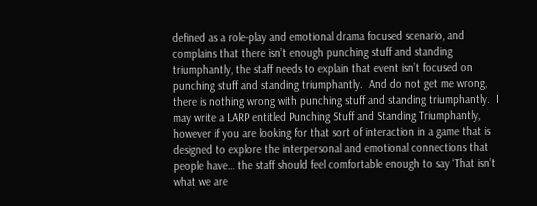defined as a role-play and emotional drama focused scenario, and complains that there isn’t enough punching stuff and standing triumphantly, the staff needs to explain that event isn’t focused on punching stuff and standing triumphantly.  And do not get me wrong, there is nothing wrong with punching stuff and standing triumphantly.  I may write a LARP entitled Punching Stuff and Standing Triumphantly, however if you are looking for that sort of interaction in a game that is designed to explore the interpersonal and emotional connections that people have… the staff should feel comfortable enough to say ‘That isn’t what we are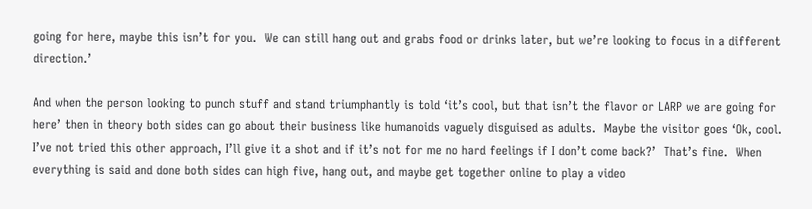going for here, maybe this isn’t for you.  We can still hang out and grabs food or drinks later, but we’re looking to focus in a different direction.’

And when the person looking to punch stuff and stand triumphantly is told ‘it’s cool, but that isn’t the flavor or LARP we are going for here’ then in theory both sides can go about their business like humanoids vaguely disguised as adults.  Maybe the visitor goes ‘Ok, cool.  I’ve not tried this other approach, I’ll give it a shot and if it’s not for me no hard feelings if I don’t come back?’  That’s fine.  When everything is said and done both sides can high five, hang out, and maybe get together online to play a video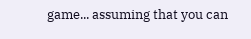game... assuming that you can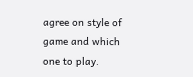agree on style of game and which one to play.